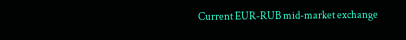Current EUR-RUB mid-market exchange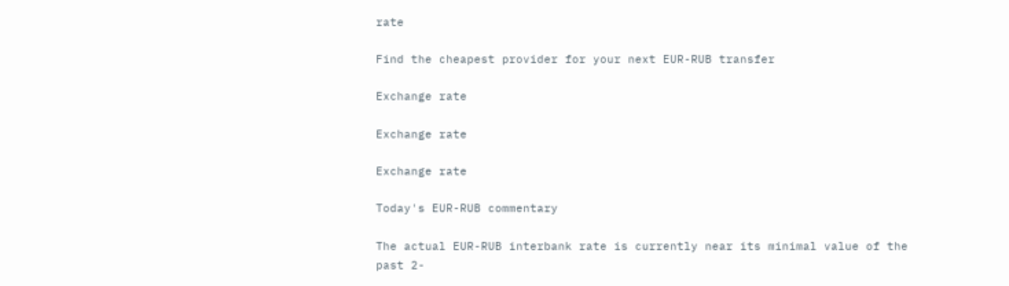rate

Find the cheapest provider for your next EUR-RUB transfer

Exchange rate

Exchange rate

Exchange rate

Today's EUR-RUB commentary

The actual EUR-RUB interbank rate is currently near its minimal value of the past 2-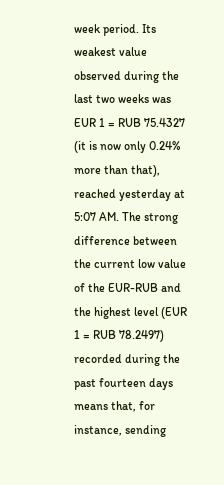week period. Its weakest value observed during the last two weeks was EUR 1 = RUB 75.4327 (it is now only 0.24% more than that), reached yesterday at 5:07 AM. The strong difference between the current low value of the EUR-RUB and the highest level (EUR 1 = RUB 78.2497) recorded during the past fourteen days means that, for instance, sending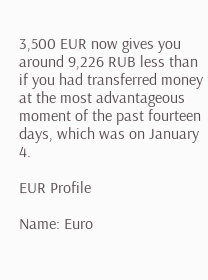3,500 EUR now gives you around 9,226 RUB less than if you had transferred money at the most advantageous moment of the past fourteen days, which was on January 4.

EUR Profile

Name: Euro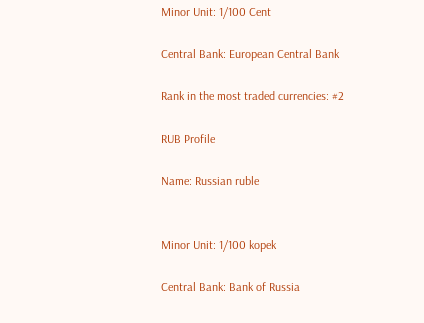Minor Unit: 1/100 Cent

Central Bank: European Central Bank

Rank in the most traded currencies: #2

RUB Profile

Name: Russian ruble


Minor Unit: 1/100 kopek

Central Bank: Bank of Russia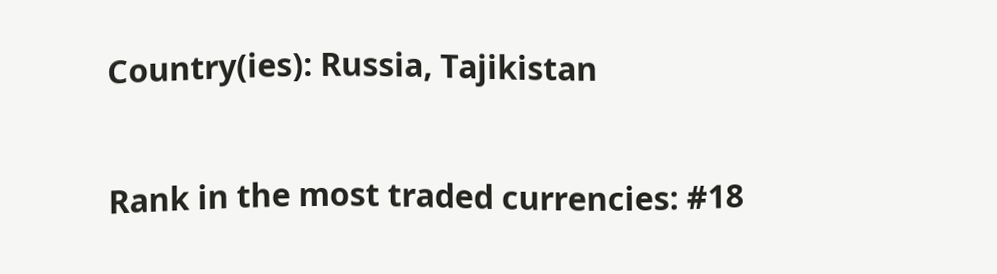Country(ies): Russia, Tajikistan

Rank in the most traded currencies: #18